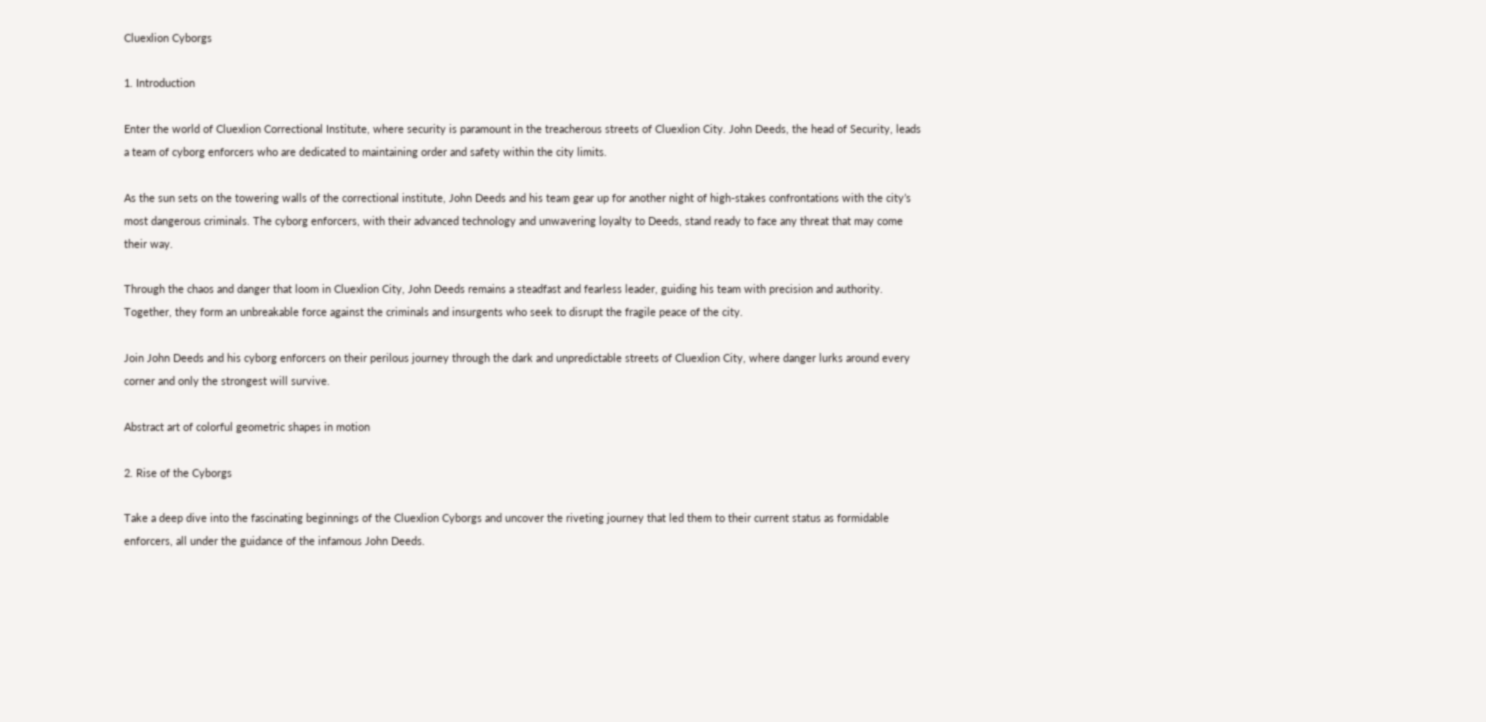Cluexlion Cyborgs

1. Introduction

Enter the world of Cluexlion Correctional Institute, where security is paramount in the treacherous streets of Cluexlion City. John Deeds, the head of Security, leads a team of cyborg enforcers who are dedicated to maintaining order and safety within the city limits.

As the sun sets on the towering walls of the correctional institute, John Deeds and his team gear up for another night of high-stakes confrontations with the city’s most dangerous criminals. The cyborg enforcers, with their advanced technology and unwavering loyalty to Deeds, stand ready to face any threat that may come their way.

Through the chaos and danger that loom in Cluexlion City, John Deeds remains a steadfast and fearless leader, guiding his team with precision and authority. Together, they form an unbreakable force against the criminals and insurgents who seek to disrupt the fragile peace of the city.

Join John Deeds and his cyborg enforcers on their perilous journey through the dark and unpredictable streets of Cluexlion City, where danger lurks around every corner and only the strongest will survive.

Abstract art of colorful geometric shapes in motion

2. Rise of the Cyborgs

Take a deep dive into the fascinating beginnings of the Cluexlion Cyborgs and uncover the riveting journey that led them to their current status as formidable enforcers, all under the guidance of the infamous John Deeds.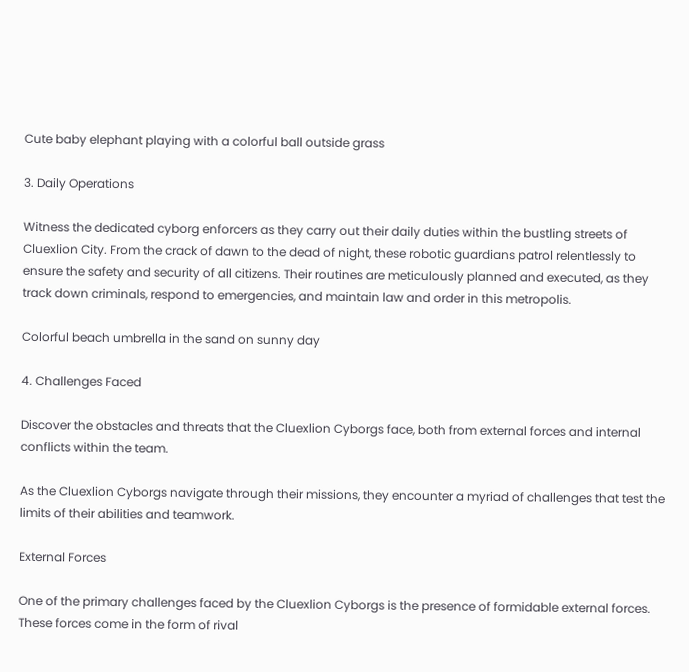Cute baby elephant playing with a colorful ball outside grass

3. Daily Operations

Witness the dedicated cyborg enforcers as they carry out their daily duties within the bustling streets of Cluexlion City. From the crack of dawn to the dead of night, these robotic guardians patrol relentlessly to ensure the safety and security of all citizens. Their routines are meticulously planned and executed, as they track down criminals, respond to emergencies, and maintain law and order in this metropolis.

Colorful beach umbrella in the sand on sunny day

4. Challenges Faced

Discover the obstacles and threats that the Cluexlion Cyborgs face, both from external forces and internal conflicts within the team.

As the Cluexlion Cyborgs navigate through their missions, they encounter a myriad of challenges that test the limits of their abilities and teamwork.

External Forces

One of the primary challenges faced by the Cluexlion Cyborgs is the presence of formidable external forces. These forces come in the form of rival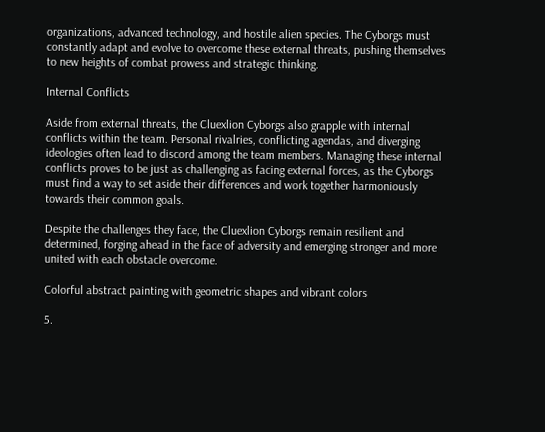organizations, advanced technology, and hostile alien species. The Cyborgs must constantly adapt and evolve to overcome these external threats, pushing themselves to new heights of combat prowess and strategic thinking.

Internal Conflicts

Aside from external threats, the Cluexlion Cyborgs also grapple with internal conflicts within the team. Personal rivalries, conflicting agendas, and diverging ideologies often lead to discord among the team members. Managing these internal conflicts proves to be just as challenging as facing external forces, as the Cyborgs must find a way to set aside their differences and work together harmoniously towards their common goals.

Despite the challenges they face, the Cluexlion Cyborgs remain resilient and determined, forging ahead in the face of adversity and emerging stronger and more united with each obstacle overcome.

Colorful abstract painting with geometric shapes and vibrant colors

5.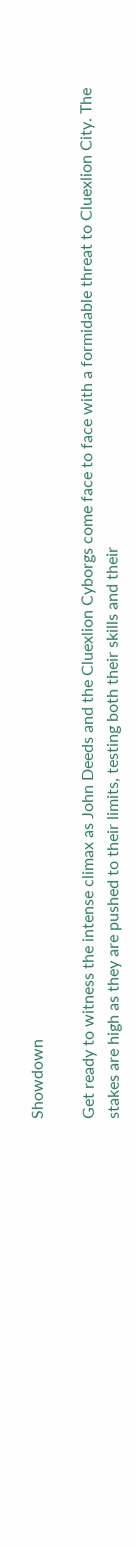Showdown

Get ready to witness the intense climax as John Deeds and the Cluexlion Cyborgs come face to face with a formidable threat to Cluexlion City. The stakes are high as they are pushed to their limits, testing both their skills and their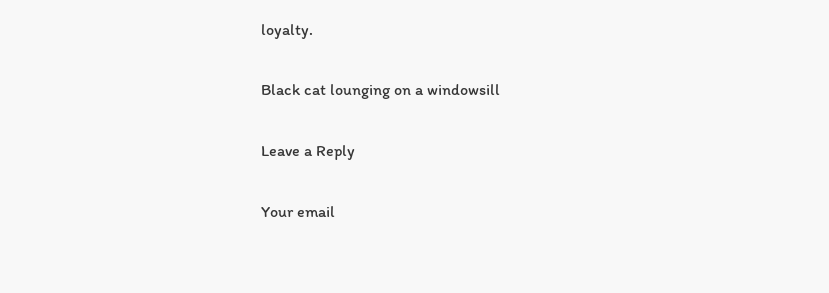loyalty.

Black cat lounging on a windowsill

Leave a Reply

Your email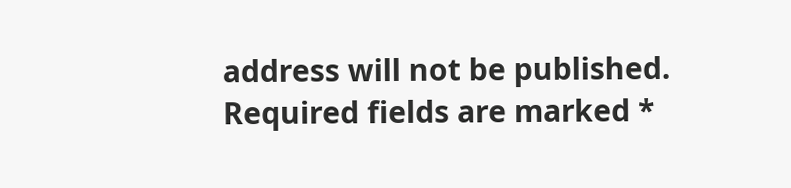address will not be published. Required fields are marked *